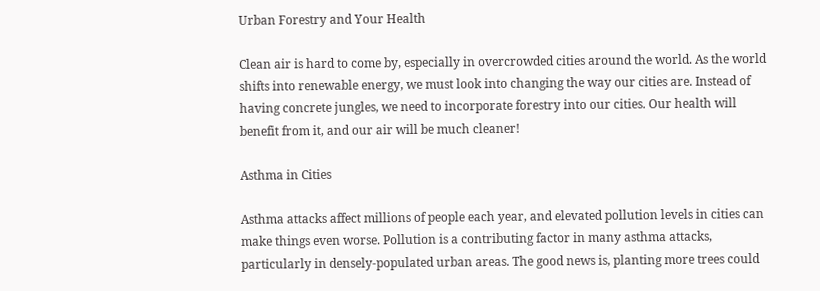Urban Forestry and Your Health

Clean air is hard to come by, especially in overcrowded cities around the world. As the world shifts into renewable energy, we must look into changing the way our cities are. Instead of having concrete jungles, we need to incorporate forestry into our cities. Our health will benefit from it, and our air will be much cleaner!

Asthma in Cities

Asthma attacks affect millions of people each year, and elevated pollution levels in cities can make things even worse. Pollution is a contributing factor in many asthma attacks, particularly in densely-populated urban areas. The good news is, planting more trees could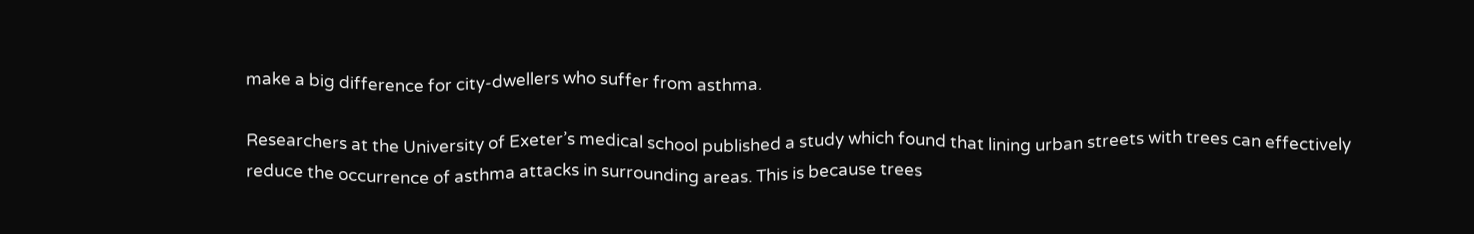make a big difference for city-dwellers who suffer from asthma.

Researchers at the University of Exeter’s medical school published a study which found that lining urban streets with trees can effectively reduce the occurrence of asthma attacks in surrounding areas. This is because trees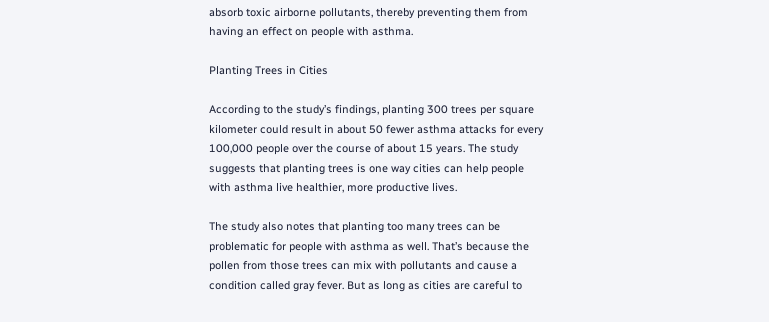absorb toxic airborne pollutants, thereby preventing them from having an effect on people with asthma.

Planting Trees in Cities

According to the study’s findings, planting 300 trees per square kilometer could result in about 50 fewer asthma attacks for every 100,000 people over the course of about 15 years. The study suggests that planting trees is one way cities can help people with asthma live healthier, more productive lives.

The study also notes that planting too many trees can be problematic for people with asthma as well. That’s because the pollen from those trees can mix with pollutants and cause a condition called gray fever. But as long as cities are careful to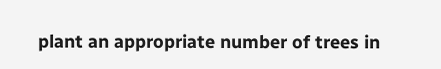plant an appropriate number of trees in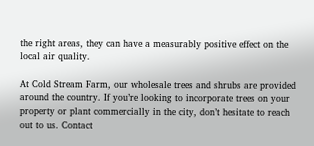the right areas, they can have a measurably positive effect on the local air quality.

At Cold Stream Farm, our wholesale trees and shrubs are provided around the country. If you’re looking to incorporate trees on your property or plant commercially in the city, don’t hesitate to reach out to us. Contact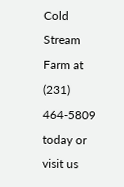Cold Stream Farm at (231) 464-5809 today or visit us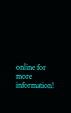online for more information!